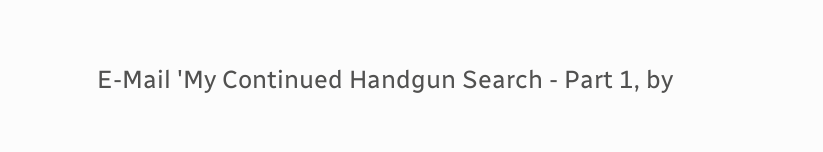E-Mail 'My Continued Handgun Search - Part 1, by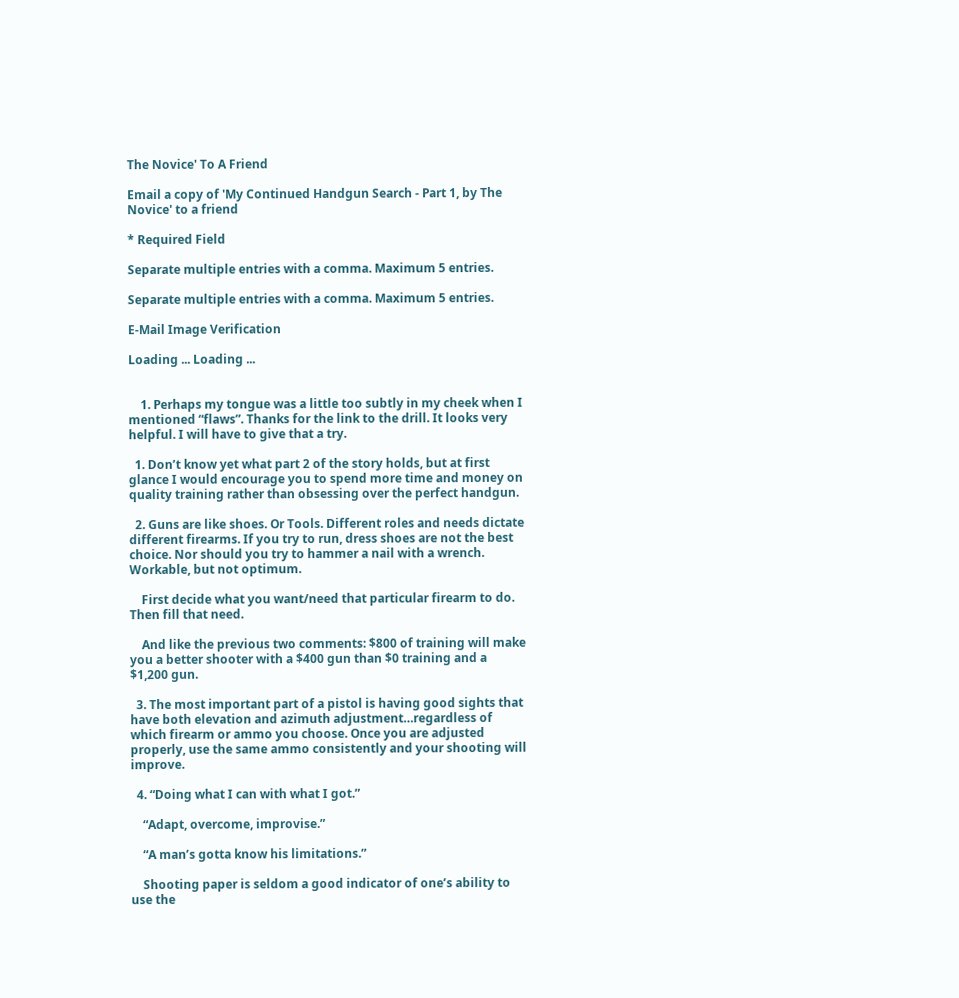The Novice' To A Friend

Email a copy of 'My Continued Handgun Search - Part 1, by The Novice' to a friend

* Required Field

Separate multiple entries with a comma. Maximum 5 entries.

Separate multiple entries with a comma. Maximum 5 entries.

E-Mail Image Verification

Loading ... Loading ...


    1. Perhaps my tongue was a little too subtly in my cheek when I mentioned “flaws”. Thanks for the link to the drill. It looks very helpful. I will have to give that a try.

  1. Don’t know yet what part 2 of the story holds, but at first glance I would encourage you to spend more time and money on quality training rather than obsessing over the perfect handgun.

  2. Guns are like shoes. Or Tools. Different roles and needs dictate different firearms. If you try to run, dress shoes are not the best choice. Nor should you try to hammer a nail with a wrench. Workable, but not optimum.

    First decide what you want/need that particular firearm to do. Then fill that need.

    And like the previous two comments: $800 of training will make you a better shooter with a $400 gun than $0 training and a $1,200 gun.

  3. The most important part of a pistol is having good sights that have both elevation and azimuth adjustment…regardless of which firearm or ammo you choose. Once you are adjusted properly, use the same ammo consistently and your shooting will improve.

  4. “Doing what I can with what I got.”

    “Adapt, overcome, improvise.”

    “A man’s gotta know his limitations.”

    Shooting paper is seldom a good indicator of one’s ability to use the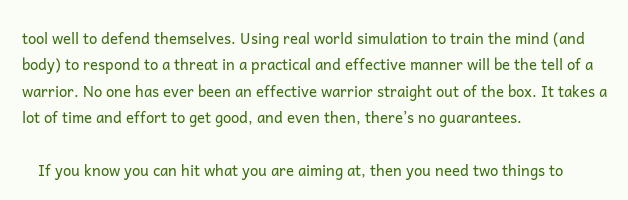tool well to defend themselves. Using real world simulation to train the mind (and body) to respond to a threat in a practical and effective manner will be the tell of a warrior. No one has ever been an effective warrior straight out of the box. It takes a lot of time and effort to get good, and even then, there’s no guarantees.

    If you know you can hit what you are aiming at, then you need two things to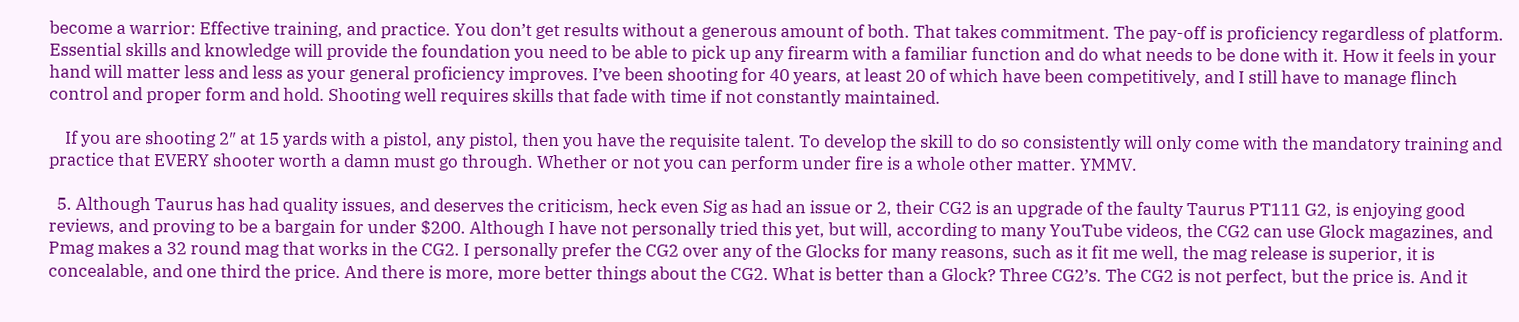become a warrior: Effective training, and practice. You don’t get results without a generous amount of both. That takes commitment. The pay-off is proficiency regardless of platform. Essential skills and knowledge will provide the foundation you need to be able to pick up any firearm with a familiar function and do what needs to be done with it. How it feels in your hand will matter less and less as your general proficiency improves. I’ve been shooting for 40 years, at least 20 of which have been competitively, and I still have to manage flinch control and proper form and hold. Shooting well requires skills that fade with time if not constantly maintained.

    If you are shooting 2″ at 15 yards with a pistol, any pistol, then you have the requisite talent. To develop the skill to do so consistently will only come with the mandatory training and practice that EVERY shooter worth a damn must go through. Whether or not you can perform under fire is a whole other matter. YMMV.

  5. Although Taurus has had quality issues, and deserves the criticism, heck even Sig as had an issue or 2, their CG2 is an upgrade of the faulty Taurus PT111 G2, is enjoying good reviews, and proving to be a bargain for under $200. Although I have not personally tried this yet, but will, according to many YouTube videos, the CG2 can use Glock magazines, and Pmag makes a 32 round mag that works in the CG2. I personally prefer the CG2 over any of the Glocks for many reasons, such as it fit me well, the mag release is superior, it is concealable, and one third the price. And there is more, more better things about the CG2. What is better than a Glock? Three CG2’s. The CG2 is not perfect, but the price is. And it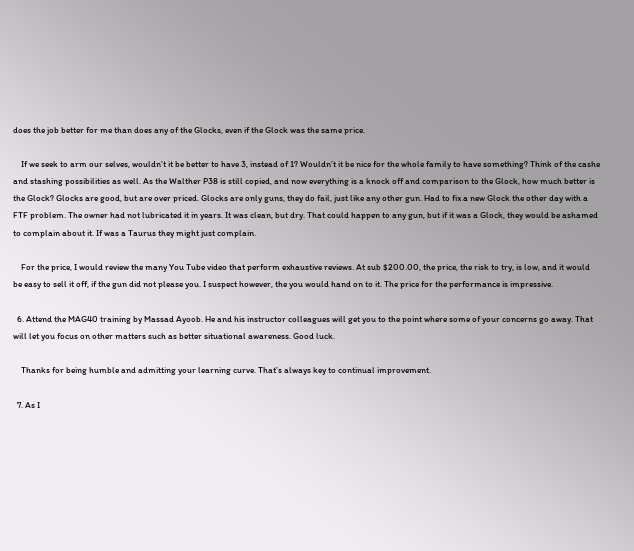does the job better for me than does any of the Glocks, even if the Glock was the same price.

    If we seek to arm our selves, wouldn’t it be better to have 3, instead of 1? Wouldn’t it be nice for the whole family to have something? Think of the cashe and stashing possibilities as well. As the Walther P38 is still copied, and now everything is a knock off and comparison to the Glock, how much better is the Glock? Glocks are good, but are over priced. Glocks are only guns, they do fail, just like any other gun. Had to fix a new Glock the other day with a FTF problem. The owner had not lubricated it in years. It was clean, but dry. That could happen to any gun, but if it was a Glock, they would be ashamed to complain about it. If was a Taurus they might just complain.

    For the price, I would review the many You Tube video that perform exhaustive reviews. At sub $200.00, the price, the risk to try, is low, and it would be easy to sell it off, if the gun did not please you. I suspect however, the you would hand on to it. The price for the performance is impressive.

  6. Attend the MAG40 training by Massad Ayoob. He and his instructor colleagues will get you to the point where some of your concerns go away. That will let you focus on other matters such as better situational awareness. Good luck.

    Thanks for being humble and admitting your learning curve. That’s always key to continual improvement.

  7. As I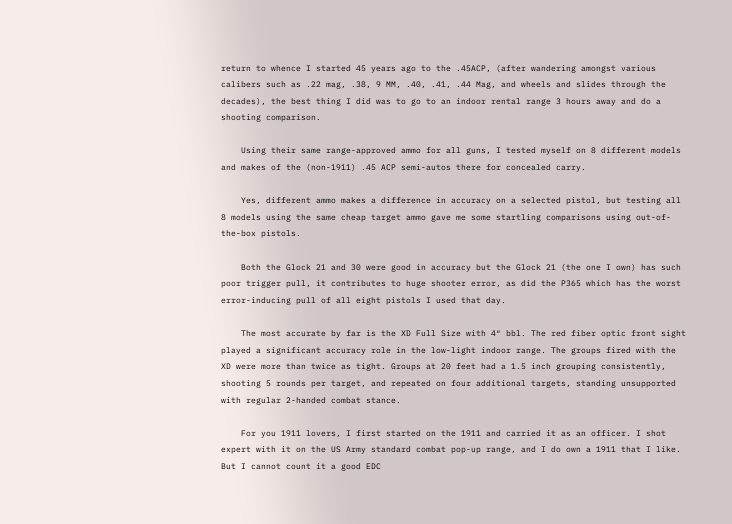return to whence I started 45 years ago to the .45ACP, (after wandering amongst various calibers such as .22 mag, .38, 9 MM, .40, .41, .44 Mag, and wheels and slides through the decades), the best thing I did was to go to an indoor rental range 3 hours away and do a shooting comparison.

    Using their same range-approved ammo for all guns, I tested myself on 8 different models and makes of the (non-1911) .45 ACP semi-autos there for concealed carry.

    Yes, different ammo makes a difference in accuracy on a selected pistol, but testing all 8 models using the same cheap target ammo gave me some startling comparisons using out-of-the-box pistols.

    Both the Glock 21 and 30 were good in accuracy but the Glock 21 (the one I own) has such poor trigger pull, it contributes to huge shooter error, as did the P365 which has the worst error-inducing pull of all eight pistols I used that day.

    The most accurate by far is the XD Full Size with 4″ bbl. The red fiber optic front sight played a significant accuracy role in the low-light indoor range. The groups fired with the XD were more than twice as tight. Groups at 20 feet had a 1.5 inch grouping consistently, shooting 5 rounds per target, and repeated on four additional targets, standing unsupported with regular 2-handed combat stance.

    For you 1911 lovers, I first started on the 1911 and carried it as an officer. I shot expert with it on the US Army standard combat pop-up range, and I do own a 1911 that I like. But I cannot count it a good EDC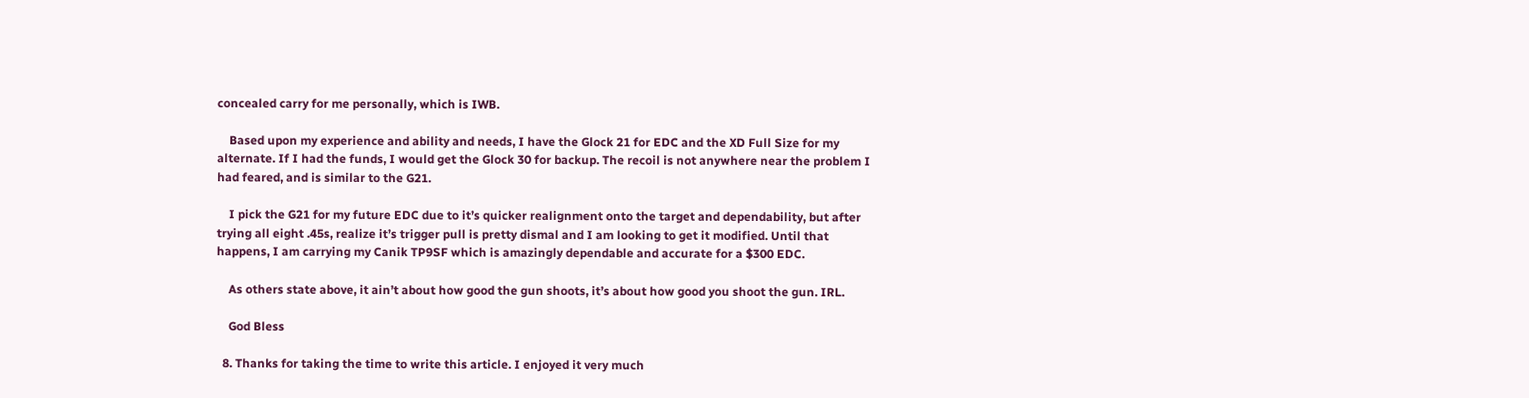concealed carry for me personally, which is IWB.

    Based upon my experience and ability and needs, I have the Glock 21 for EDC and the XD Full Size for my alternate. If I had the funds, I would get the Glock 30 for backup. The recoil is not anywhere near the problem I had feared, and is similar to the G21.

    I pick the G21 for my future EDC due to it’s quicker realignment onto the target and dependability, but after trying all eight .45s, realize it’s trigger pull is pretty dismal and I am looking to get it modified. Until that happens, I am carrying my Canik TP9SF which is amazingly dependable and accurate for a $300 EDC.

    As others state above, it ain’t about how good the gun shoots, it’s about how good you shoot the gun. IRL.

    God Bless

  8. Thanks for taking the time to write this article. I enjoyed it very much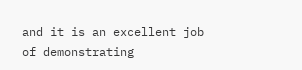and it is an excellent job of demonstrating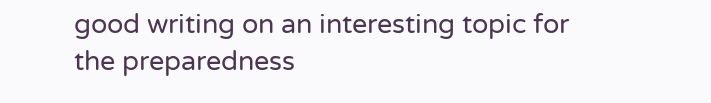good writing on an interesting topic for the preparedness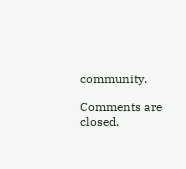community.

Comments are closed.